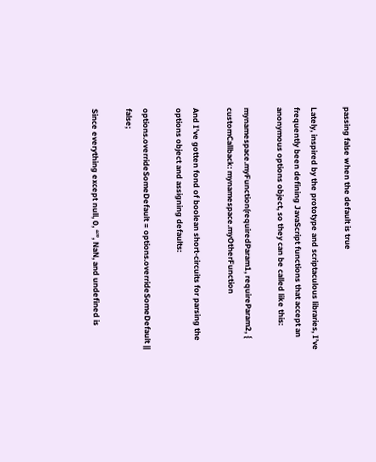passing false when the default is true

Lately, inspired by the prototype and scriptaculous libraries, I’ve frequently been defining JavaScript functions that accept an anonymous options object, so they can be called like this:

mynamespace.myFunction(requiredParam1, requireParam2, {
customCallback: mynamespace.myOtherFunction

And I’ve gotten fond of boolean short-circuits for parsing the options object and assigning defaults:

options.overrideSomeDefault = options.overrideSomeDefault || false;

Since everything except null, 0, “”, NaN, and undefined is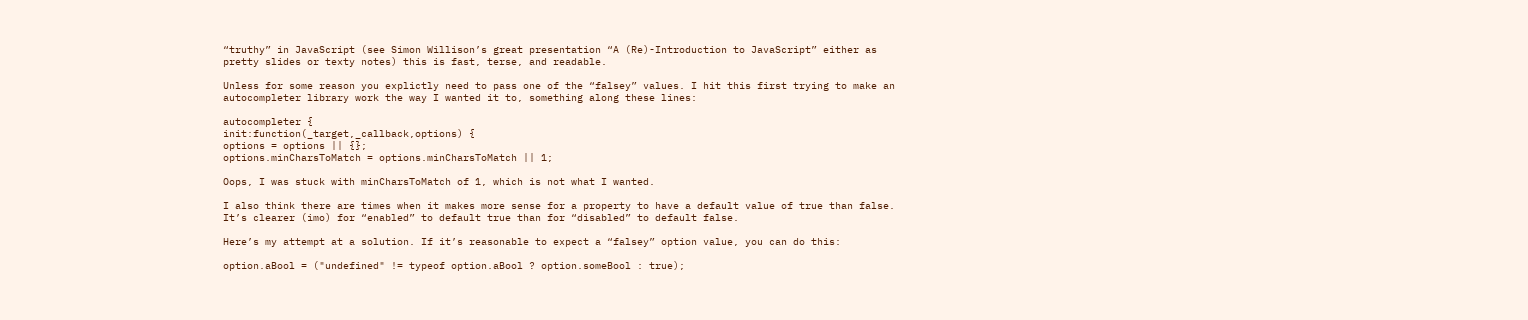“truthy” in JavaScript (see Simon Willison’s great presentation “A (Re)-Introduction to JavaScript” either as pretty slides or texty notes) this is fast, terse, and readable.

Unless for some reason you explictly need to pass one of the “falsey” values. I hit this first trying to make an autocompleter library work the way I wanted it to, something along these lines:

autocompleter {
init:function(_target,_callback,options) {
options = options || {};
options.minCharsToMatch = options.minCharsToMatch || 1;

Oops, I was stuck with minCharsToMatch of 1, which is not what I wanted.

I also think there are times when it makes more sense for a property to have a default value of true than false. It’s clearer (imo) for “enabled” to default true than for “disabled” to default false.

Here’s my attempt at a solution. If it’s reasonable to expect a “falsey” option value, you can do this:

option.aBool = ("undefined" != typeof option.aBool ? option.someBool : true);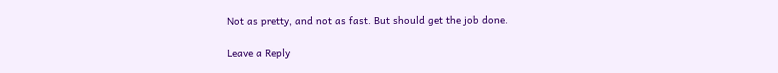Not as pretty, and not as fast. But should get the job done.

Leave a Reply